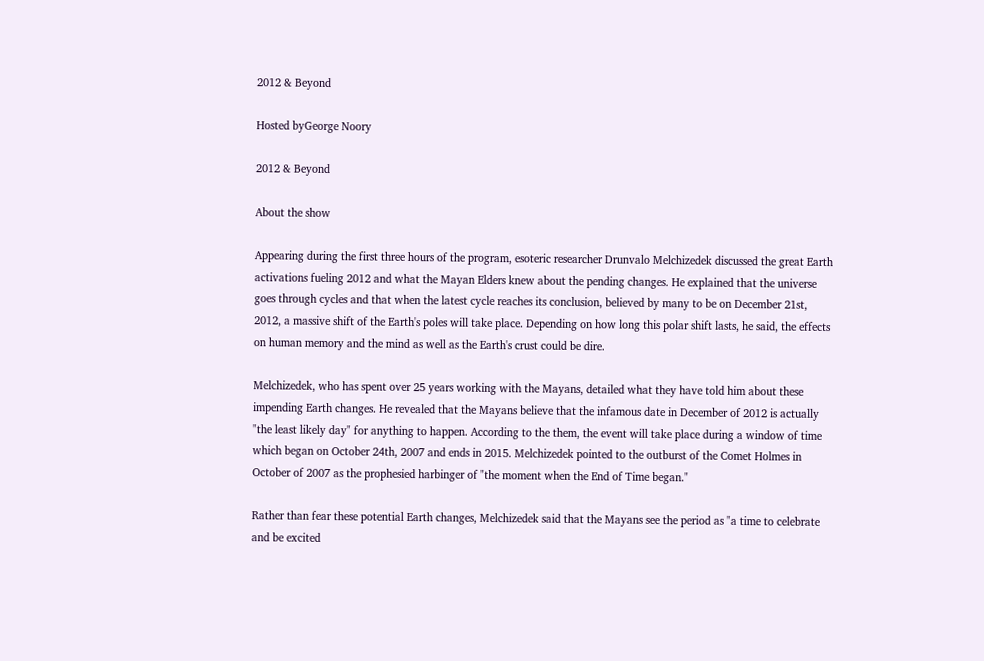2012 & Beyond

Hosted byGeorge Noory

2012 & Beyond

About the show

Appearing during the first three hours of the program, esoteric researcher Drunvalo Melchizedek discussed the great Earth activations fueling 2012 and what the Mayan Elders knew about the pending changes. He explained that the universe goes through cycles and that when the latest cycle reaches its conclusion, believed by many to be on December 21st, 2012, a massive shift of the Earth's poles will take place. Depending on how long this polar shift lasts, he said, the effects on human memory and the mind as well as the Earth's crust could be dire.

Melchizedek, who has spent over 25 years working with the Mayans, detailed what they have told him about these impending Earth changes. He revealed that the Mayans believe that the infamous date in December of 2012 is actually "the least likely day" for anything to happen. According to the them, the event will take place during a window of time which began on October 24th, 2007 and ends in 2015. Melchizedek pointed to the outburst of the Comet Holmes in October of 2007 as the prophesied harbinger of "the moment when the End of Time began."

Rather than fear these potential Earth changes, Melchizedek said that the Mayans see the period as "a time to celebrate and be excited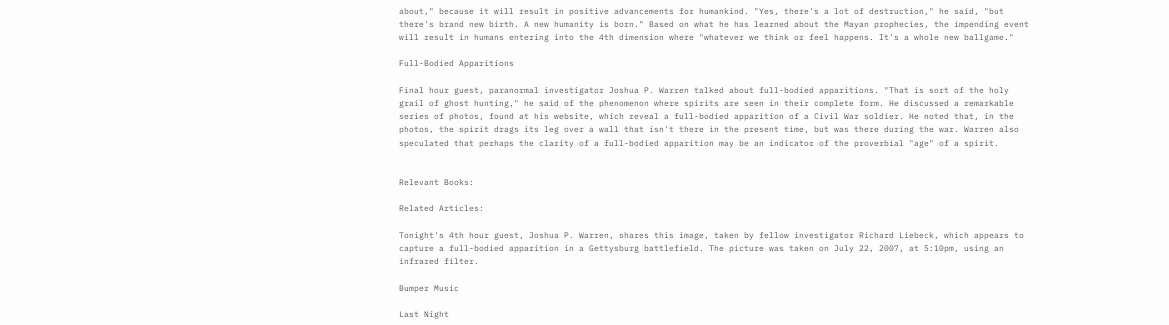about," because it will result in positive advancements for humankind. "Yes, there's a lot of destruction," he said, "but there's brand new birth. A new humanity is born." Based on what he has learned about the Mayan prophecies, the impending event will result in humans entering into the 4th dimension where "whatever we think or feel happens. It's a whole new ballgame."

Full-Bodied Apparitions

Final hour guest, paranormal investigator Joshua P. Warren talked about full-bodied apparitions. "That is sort of the holy grail of ghost hunting," he said of the phenomenon where spirits are seen in their complete form. He discussed a remarkable series of photos, found at his website, which reveal a full-bodied apparition of a Civil War soldier. He noted that, in the photos, the spirit drags its leg over a wall that isn't there in the present time, but was there during the war. Warren also speculated that perhaps the clarity of a full-bodied apparition may be an indicator of the proverbial "age" of a spirit.


Relevant Books:

Related Articles:

Tonight's 4th hour guest, Joshua P. Warren, shares this image, taken by fellow investigator Richard Liebeck, which appears to capture a full-bodied apparition in a Gettysburg battlefield. The picture was taken on July 22, 2007, at 5:10pm, using an infrared filter.

Bumper Music

Last Night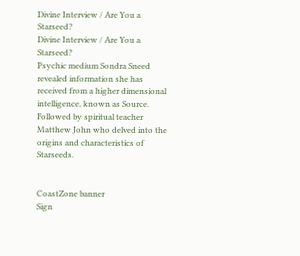Divine Interview / Are You a Starseed?
Divine Interview / Are You a Starseed?
Psychic medium Sondra Sneed revealed information she has received from a higher dimensional intelligence, known as Source. Followed by spiritual teacher Matthew John who delved into the origins and characteristics of Starseeds.


CoastZone banner
Sign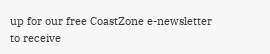up for our free CoastZone e-newsletter to receive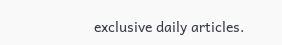exclusive daily articles.